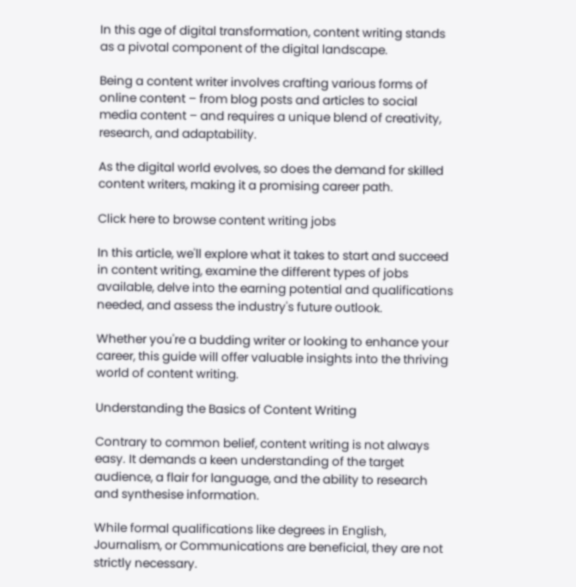In this age of digital transformation, content writing stands as a pivotal component of the digital landscape.

Being a content writer involves crafting various forms of online content – from blog posts and articles to social media content – and requires a unique blend of creativity, research, and adaptability.

As the digital world evolves, so does the demand for skilled content writers, making it a promising career path.

Click here to browse content writing jobs

In this article, we'll explore what it takes to start and succeed in content writing, examine the different types of jobs available, delve into the earning potential and qualifications needed, and assess the industry's future outlook.

Whether you're a budding writer or looking to enhance your career, this guide will offer valuable insights into the thriving world of content writing.

Understanding the Basics of Content Writing

Contrary to common belief, content writing is not always easy. It demands a keen understanding of the target audience, a flair for language, and the ability to research and synthesise information.

While formal qualifications like degrees in English, Journalism, or Communications are beneficial, they are not strictly necessary.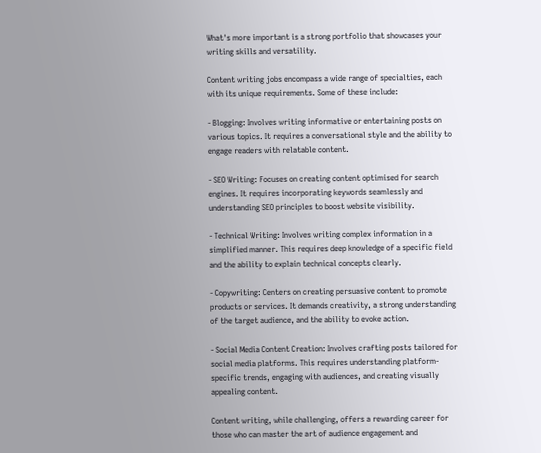What's more important is a strong portfolio that showcases your writing skills and versatility.

Content writing jobs encompass a wide range of specialties, each with its unique requirements. Some of these include:

- Blogging: Involves writing informative or entertaining posts on various topics. It requires a conversational style and the ability to engage readers with relatable content.

- SEO Writing: Focuses on creating content optimised for search engines. It requires incorporating keywords seamlessly and understanding SEO principles to boost website visibility.

- Technical Writing: Involves writing complex information in a simplified manner. This requires deep knowledge of a specific field and the ability to explain technical concepts clearly.

- Copywriting: Centers on creating persuasive content to promote products or services. It demands creativity, a strong understanding of the target audience, and the ability to evoke action.

- Social Media Content Creation: Involves crafting posts tailored for social media platforms. This requires understanding platform-specific trends, engaging with audiences, and creating visually appealing content.

Content writing, while challenging, offers a rewarding career for those who can master the art of audience engagement and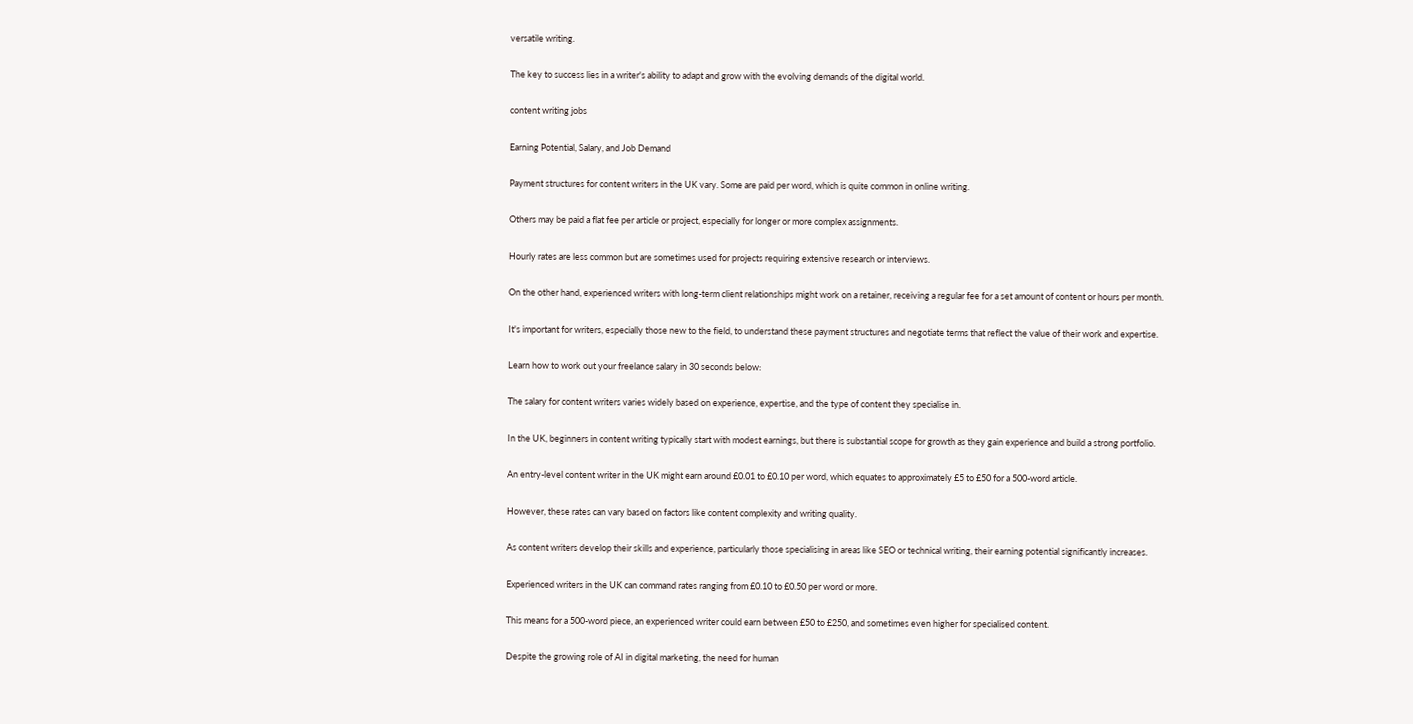versatile writing.

The key to success lies in a writer's ability to adapt and grow with the evolving demands of the digital world.

content writing jobs

Earning Potential, Salary, and Job Demand

Payment structures for content writers in the UK vary. Some are paid per word, which is quite common in online writing.

Others may be paid a flat fee per article or project, especially for longer or more complex assignments.

Hourly rates are less common but are sometimes used for projects requiring extensive research or interviews.

On the other hand, experienced writers with long-term client relationships might work on a retainer, receiving a regular fee for a set amount of content or hours per month.

It's important for writers, especially those new to the field, to understand these payment structures and negotiate terms that reflect the value of their work and expertise.

Learn how to work out your freelance salary in 30 seconds below:

The salary for content writers varies widely based on experience, expertise, and the type of content they specialise in.

In the UK, beginners in content writing typically start with modest earnings, but there is substantial scope for growth as they gain experience and build a strong portfolio.

An entry-level content writer in the UK might earn around £0.01 to £0.10 per word, which equates to approximately £5 to £50 for a 500-word article.

However, these rates can vary based on factors like content complexity and writing quality.

As content writers develop their skills and experience, particularly those specialising in areas like SEO or technical writing, their earning potential significantly increases.

Experienced writers in the UK can command rates ranging from £0.10 to £0.50 per word or more.

This means for a 500-word piece, an experienced writer could earn between £50 to £250, and sometimes even higher for specialised content.

Despite the growing role of AI in digital marketing, the need for human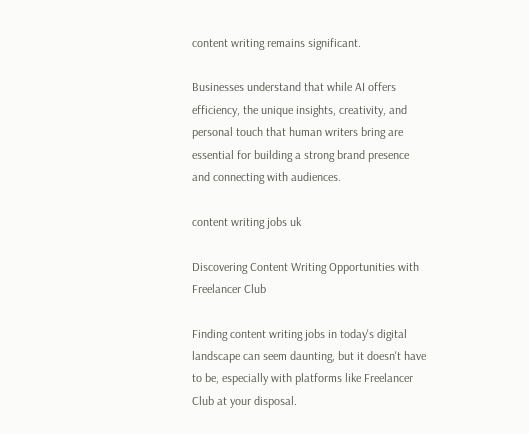content writing remains significant.

Businesses understand that while AI offers efficiency, the unique insights, creativity, and personal touch that human writers bring are essential for building a strong brand presence and connecting with audiences.

content writing jobs uk

Discovering Content Writing Opportunities with Freelancer Club

Finding content writing jobs in today's digital landscape can seem daunting, but it doesn't have to be, especially with platforms like Freelancer Club at your disposal.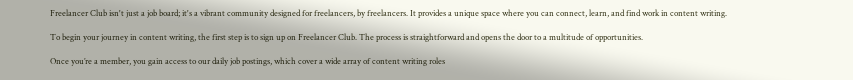Freelancer Club isn't just a job board; it's a vibrant community designed for freelancers, by freelancers. It provides a unique space where you can connect, learn, and find work in content writing.

To begin your journey in content writing, the first step is to sign up on Freelancer Club. The process is straightforward and opens the door to a multitude of opportunities.

Once you’re a member, you gain access to our daily job postings, which cover a wide array of content writing roles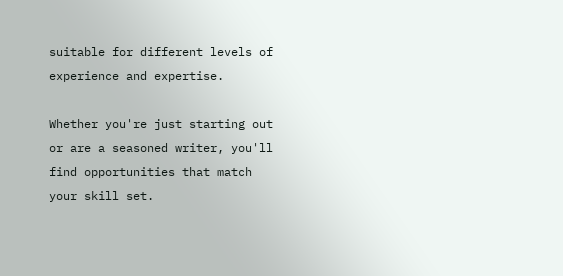suitable for different levels of experience and expertise.

Whether you're just starting out or are a seasoned writer, you'll find opportunities that match your skill set.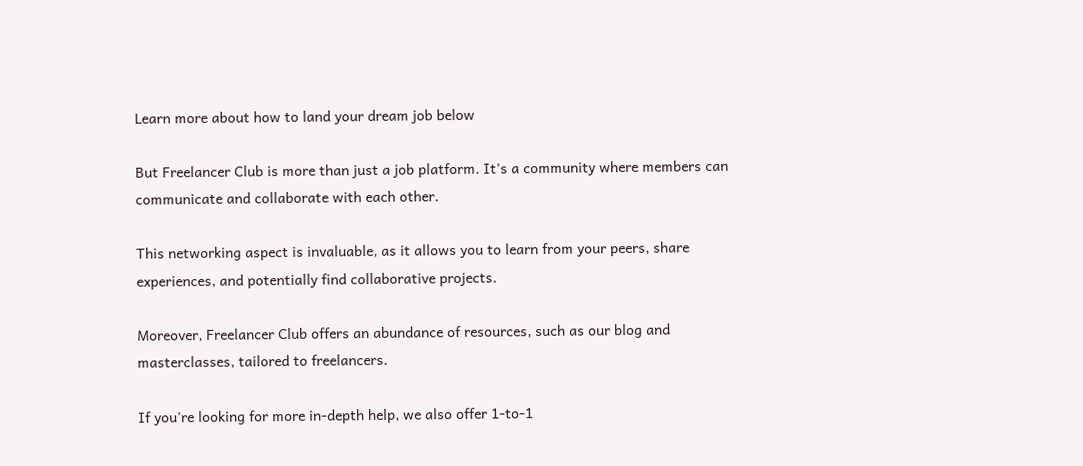Learn more about how to land your dream job below

But Freelancer Club is more than just a job platform. It's a community where members can communicate and collaborate with each other.

This networking aspect is invaluable, as it allows you to learn from your peers, share experiences, and potentially find collaborative projects.

Moreover, Freelancer Club offers an abundance of resources, such as our blog and masterclasses, tailored to freelancers.

If you're looking for more in-depth help, we also offer 1-to-1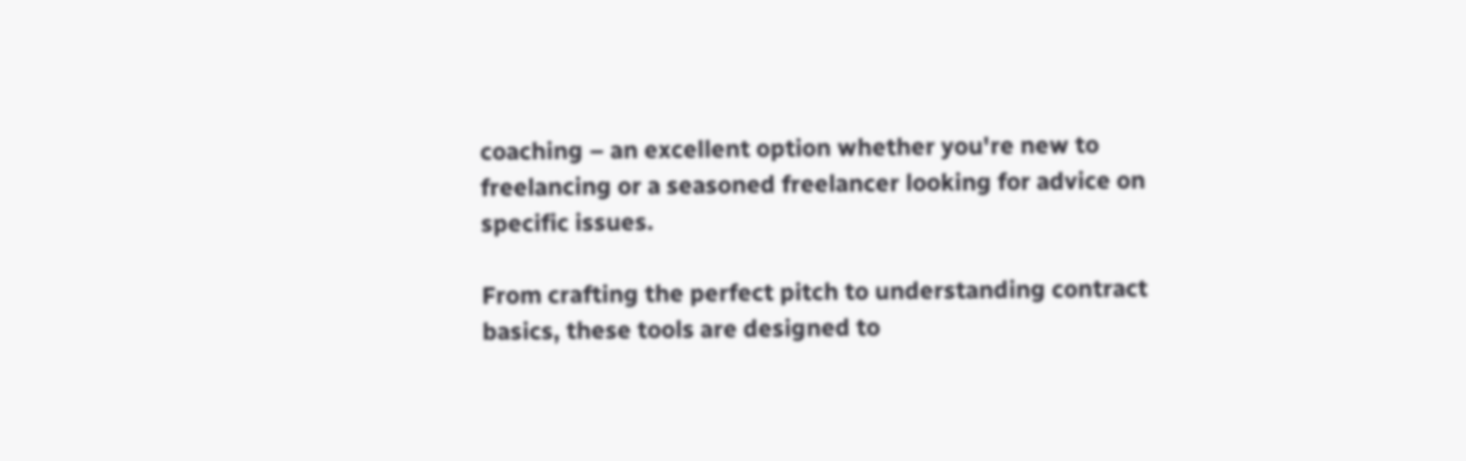coaching – an excellent option whether you're new to freelancing or a seasoned freelancer looking for advice on specific issues.

From crafting the perfect pitch to understanding contract basics, these tools are designed to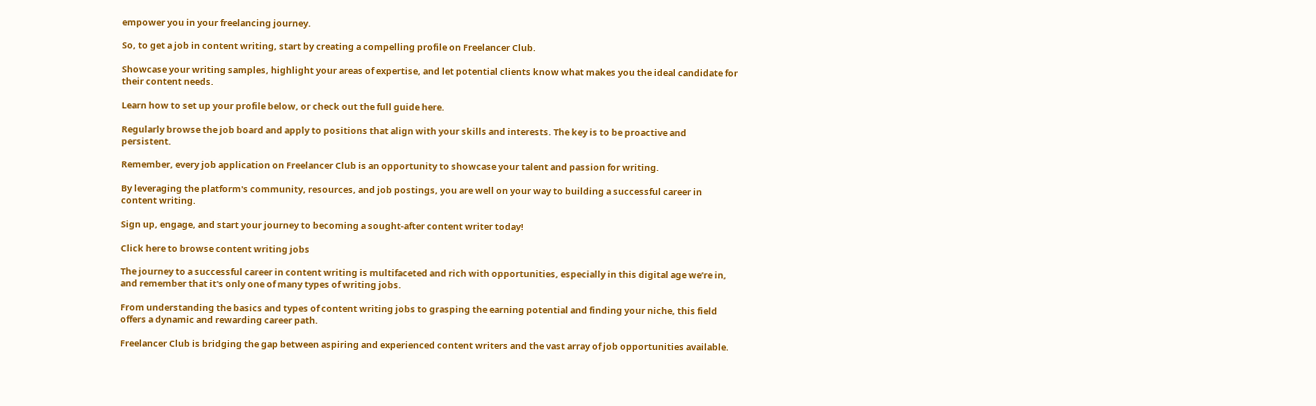empower you in your freelancing journey.

So, to get a job in content writing, start by creating a compelling profile on Freelancer Club.

Showcase your writing samples, highlight your areas of expertise, and let potential clients know what makes you the ideal candidate for their content needs.

Learn how to set up your profile below, or check out the full guide here.

Regularly browse the job board and apply to positions that align with your skills and interests. The key is to be proactive and persistent.

Remember, every job application on Freelancer Club is an opportunity to showcase your talent and passion for writing.

By leveraging the platform's community, resources, and job postings, you are well on your way to building a successful career in content writing.

Sign up, engage, and start your journey to becoming a sought-after content writer today!

Click here to browse content writing jobs

The journey to a successful career in content writing is multifaceted and rich with opportunities, especially in this digital age we’re in, and remember that it's only one of many types of writing jobs.

From understanding the basics and types of content writing jobs to grasping the earning potential and finding your niche, this field offers a dynamic and rewarding career path.

Freelancer Club is bridging the gap between aspiring and experienced content writers and the vast array of job opportunities available.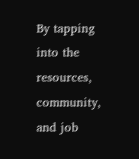By tapping into the resources, community, and job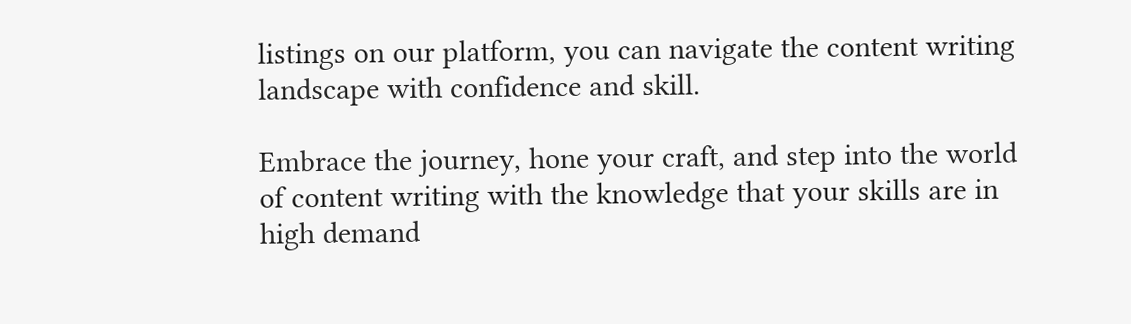listings on our platform, you can navigate the content writing landscape with confidence and skill.

Embrace the journey, hone your craft, and step into the world of content writing with the knowledge that your skills are in high demand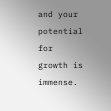and your potential for growth is immense.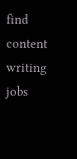find content writing jobs